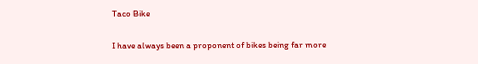Taco Bike

I have always been a proponent of bikes being far more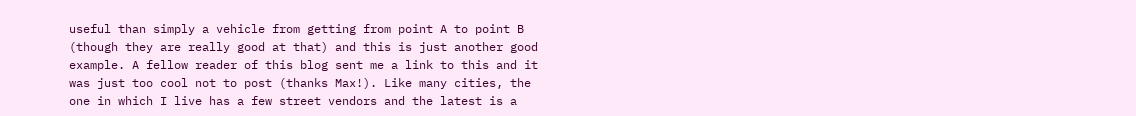useful than simply a vehicle from getting from point A to point B (though they are really good at that) and this is just another good example. A fellow reader of this blog sent me a link to this and it was just too cool not to post (thanks Max!). Like many cities, the one in which I live has a few street vendors and the latest is a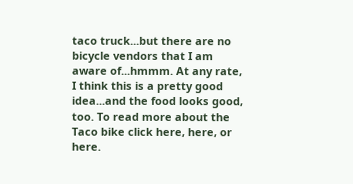taco truck...but there are no bicycle vendors that I am aware of...hmmm. At any rate, I think this is a pretty good idea...and the food looks good, too. To read more about the Taco bike click here, here, or here.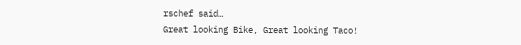rschef said…
Great looking Bike, Great looking Taco!